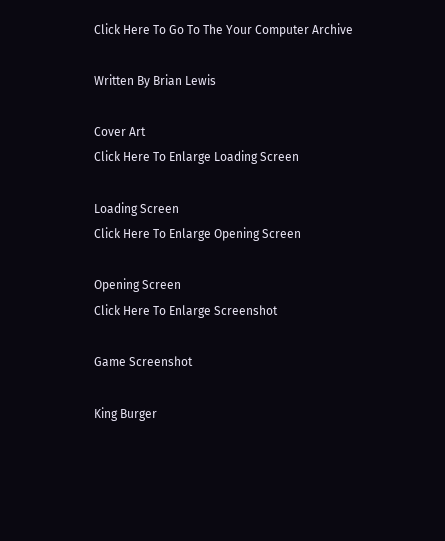Click Here To Go To The Your Computer Archive

Written By Brian Lewis

Cover Art
Click Here To Enlarge Loading Screen

Loading Screen
Click Here To Enlarge Opening Screen

Opening Screen
Click Here To Enlarge Screenshot

Game Screenshot

King Burger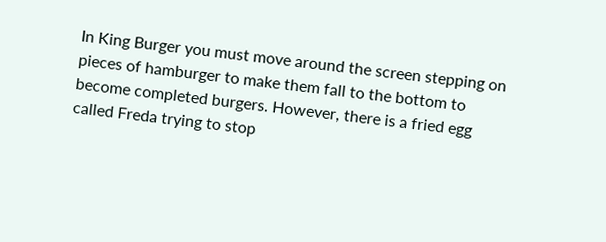In King Burger you must move around the screen stepping on pieces of hamburger to make them fall to the bottom to become completed burgers. However, there is a fried egg called Freda trying to stop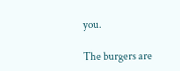you.

The burgers are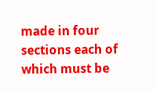made in four sections each of which must be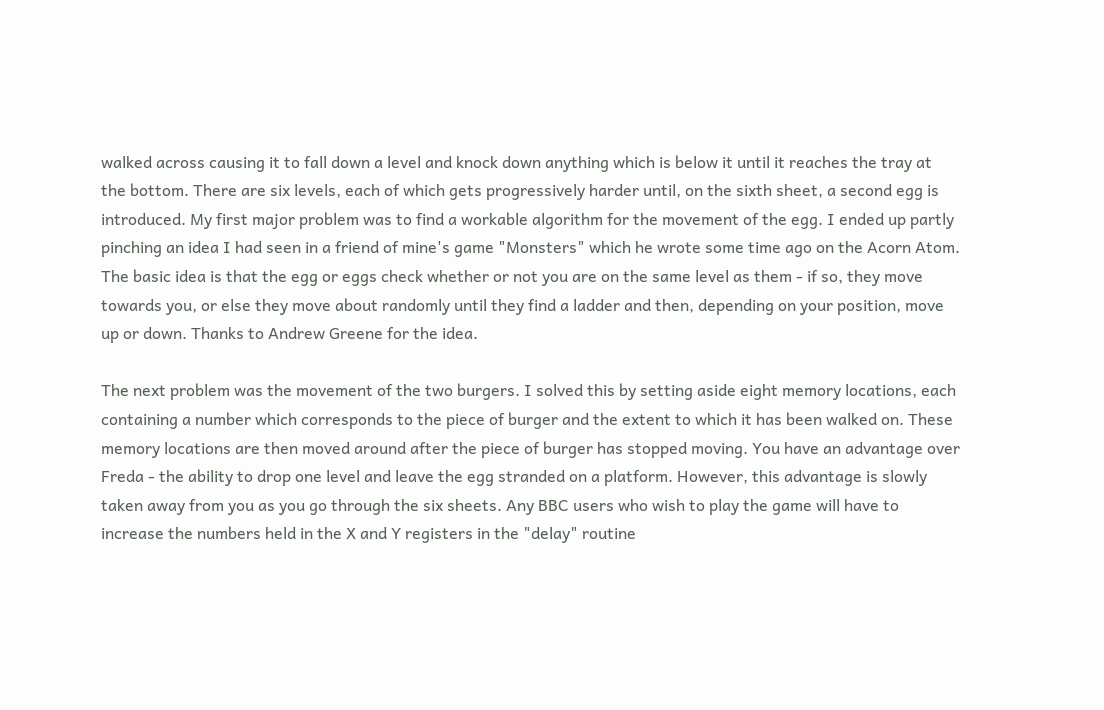walked across causing it to fall down a level and knock down anything which is below it until it reaches the tray at the bottom. There are six levels, each of which gets progressively harder until, on the sixth sheet, a second egg is introduced. My first major problem was to find a workable algorithm for the movement of the egg. I ended up partly pinching an idea I had seen in a friend of mine's game "Monsters" which he wrote some time ago on the Acorn Atom. The basic idea is that the egg or eggs check whether or not you are on the same level as them - if so, they move towards you, or else they move about randomly until they find a ladder and then, depending on your position, move up or down. Thanks to Andrew Greene for the idea.

The next problem was the movement of the two burgers. I solved this by setting aside eight memory locations, each containing a number which corresponds to the piece of burger and the extent to which it has been walked on. These memory locations are then moved around after the piece of burger has stopped moving. You have an advantage over Freda - the ability to drop one level and leave the egg stranded on a platform. However, this advantage is slowly taken away from you as you go through the six sheets. Any BBC users who wish to play the game will have to increase the numbers held in the X and Y registers in the "delay" routine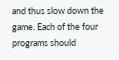and thus slow down the game. Each of the four programs should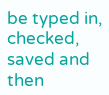be typed in, checked, saved and then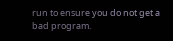run to ensure you do not get a bad program.